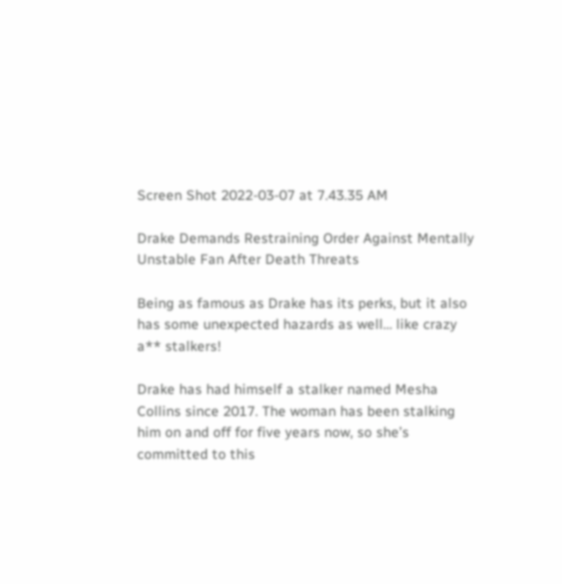Screen Shot 2022-03-07 at 7.43.35 AM

Drake Demands Restraining Order Against Mentally Unstable Fan After Death Threats

Being as famous as Drake has its perks, but it also has some unexpected hazards as well… like crazy a** stalkers!

Drake has had himself a stalker named Mesha Collins since 2017. The woman has been stalking him on and off for five years now, so she’s committed to this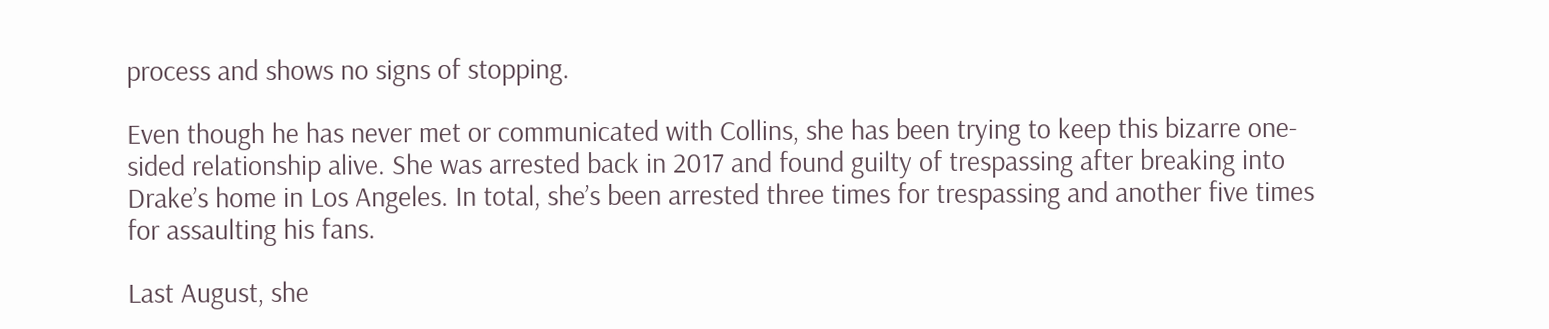process and shows no signs of stopping.

Even though he has never met or communicated with Collins, she has been trying to keep this bizarre one-sided relationship alive. She was arrested back in 2017 and found guilty of trespassing after breaking into Drake’s home in Los Angeles. In total, she’s been arrested three times for trespassing and another five times for assaulting his fans.

Last August, she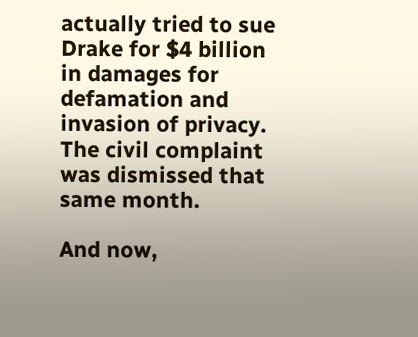actually tried to sue Drake for $4 billion in damages for defamation and invasion of privacy. The civil complaint was dismissed that same month.

And now,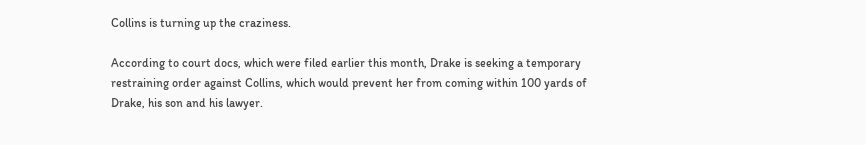Collins is turning up the craziness.

According to court docs, which were filed earlier this month, Drake is seeking a temporary restraining order against Collins, which would prevent her from coming within 100 yards of Drake, his son and his lawyer.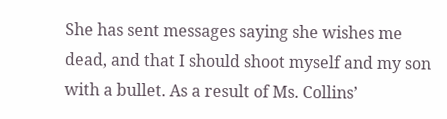She has sent messages saying she wishes me dead, and that I should shoot myself and my son with a bullet. As a result of Ms. Collins’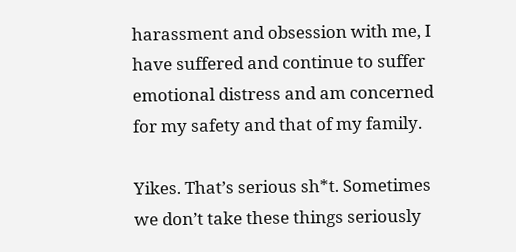harassment and obsession with me, I have suffered and continue to suffer emotional distress and am concerned for my safety and that of my family.

Yikes. That’s serious sh*t. Sometimes we don’t take these things seriously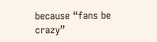because “fans be crazy”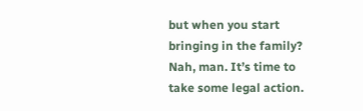but when you start bringing in the family? Nah, man. It’s time to take some legal action.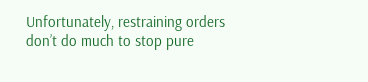Unfortunately, restraining orders don’t do much to stop pure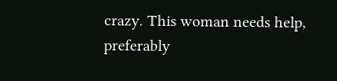crazy. This woman needs help, preferably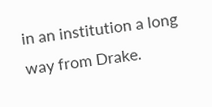in an institution a long way from Drake.